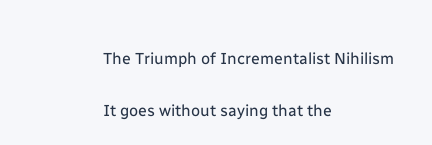The Triumph of Incrementalist Nihilism

It goes without saying that the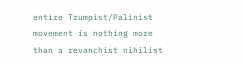entire Trumpist/Palinist movement is nothing more than a revanchist nihilist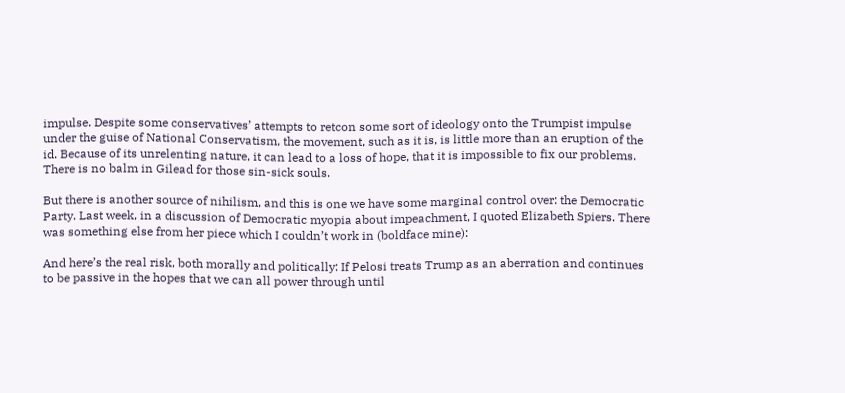impulse. Despite some conservatives’ attempts to retcon some sort of ideology onto the Trumpist impulse under the guise of National Conservatism, the movement, such as it is, is little more than an eruption of the id. Because of its unrelenting nature, it can lead to a loss of hope, that it is impossible to fix our problems. There is no balm in Gilead for those sin-sick souls.

But there is another source of nihilism, and this is one we have some marginal control over: the Democratic Party. Last week, in a discussion of Democratic myopia about impeachment, I quoted Elizabeth Spiers. There was something else from her piece which I couldn’t work in (boldface mine):

And here’s the real risk, both morally and politically: If Pelosi treats Trump as an aberration and continues to be passive in the hopes that we can all power through until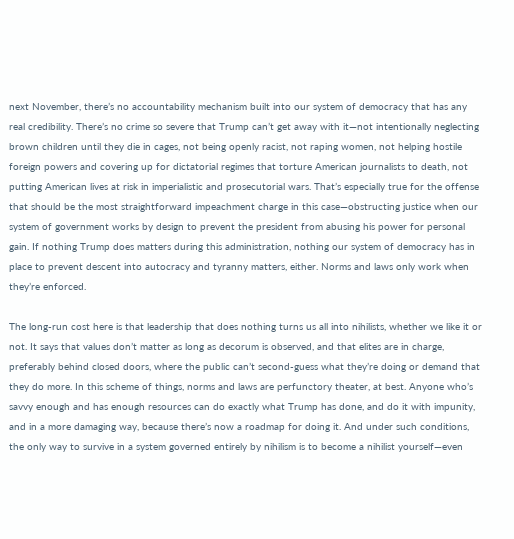next November, there’s no accountability mechanism built into our system of democracy that has any real credibility. There’s no crime so severe that Trump can’t get away with it—not intentionally neglecting brown children until they die in cages, not being openly racist, not raping women, not helping hostile foreign powers and covering up for dictatorial regimes that torture American journalists to death, not putting American lives at risk in imperialistic and prosecutorial wars. That’s especially true for the offense that should be the most straightforward impeachment charge in this case—obstructing justice when our system of government works by design to prevent the president from abusing his power for personal gain. If nothing Trump does matters during this administration, nothing our system of democracy has in place to prevent descent into autocracy and tyranny matters, either. Norms and laws only work when they’re enforced.

The long-run cost here is that leadership that does nothing turns us all into nihilists, whether we like it or not. It says that values don’t matter as long as decorum is observed, and that elites are in charge, preferably behind closed doors, where the public can’t second-guess what they’re doing or demand that they do more. In this scheme of things, norms and laws are perfunctory theater, at best. Anyone who’s savvy enough and has enough resources can do exactly what Trump has done, and do it with impunity, and in a more damaging way, because there’s now a roadmap for doing it. And under such conditions, the only way to survive in a system governed entirely by nihilism is to become a nihilist yourself—even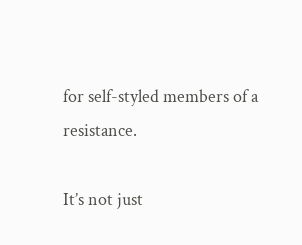for self-styled members of a resistance.

It’s not just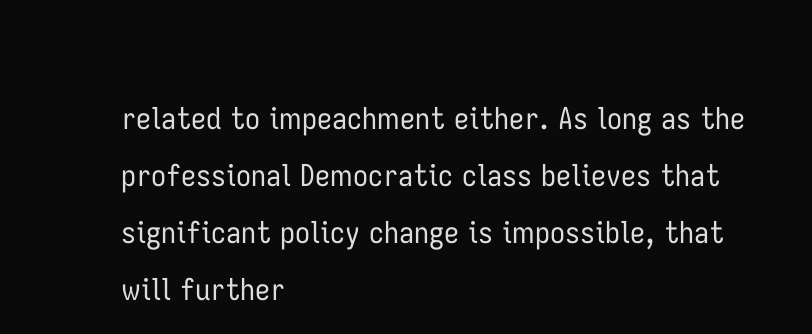related to impeachment either. As long as the professional Democratic class believes that significant policy change is impossible, that will further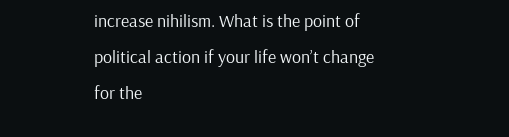increase nihilism. What is the point of political action if your life won’t change for the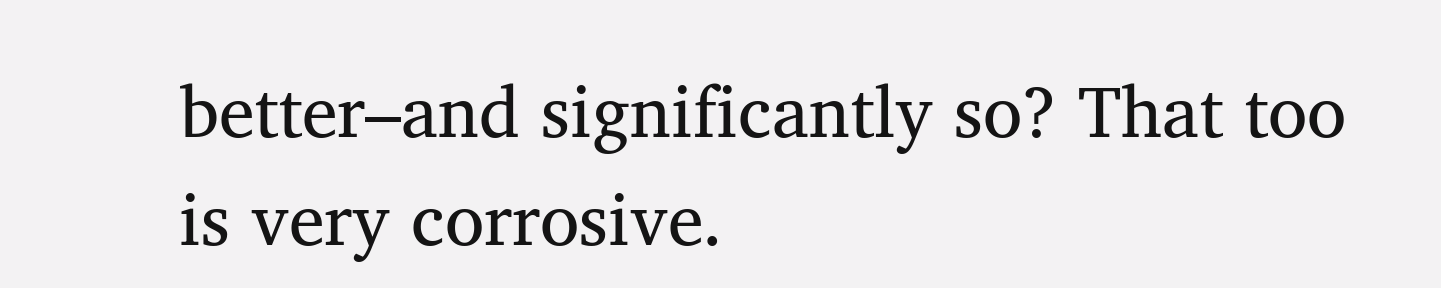better–and significantly so? That too is very corrosive.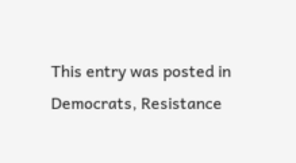This entry was posted in Democrats, Resistance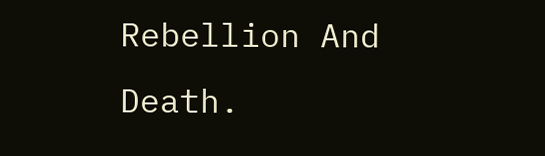Rebellion And Death.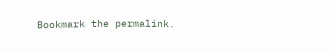Bookmark the permalink.